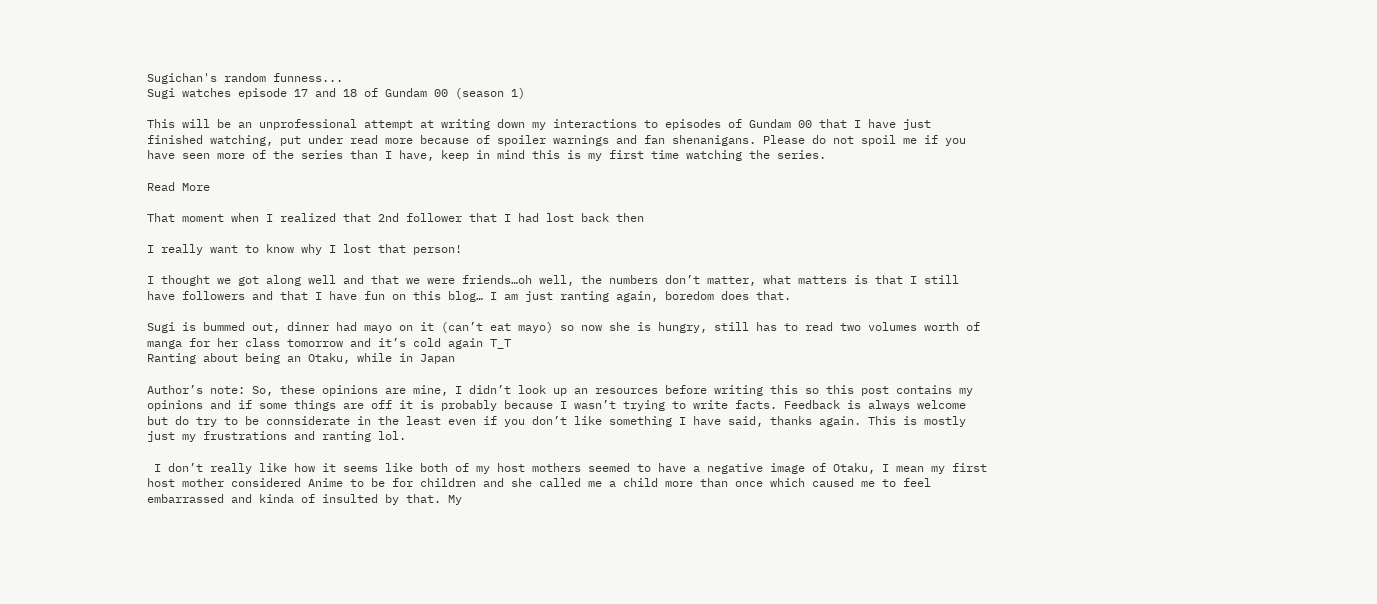Sugichan's random funness...
Sugi watches episode 17 and 18 of Gundam 00 (season 1)

This will be an unprofessional attempt at writing down my interactions to episodes of Gundam 00 that I have just finished watching, put under read more because of spoiler warnings and fan shenanigans. Please do not spoil me if you have seen more of the series than I have, keep in mind this is my first time watching the series.

Read More

That moment when I realized that 2nd follower that I had lost back then

I really want to know why I lost that person!

I thought we got along well and that we were friends…oh well, the numbers don’t matter, what matters is that I still have followers and that I have fun on this blog… I am just ranting again, boredom does that.

Sugi is bummed out, dinner had mayo on it (can’t eat mayo) so now she is hungry, still has to read two volumes worth of manga for her class tomorrow and it’s cold again T_T
Ranting about being an Otaku, while in Japan

Author’s note: So, these opinions are mine, I didn’t look up an resources before writing this so this post contains my opinions and if some things are off it is probably because I wasn’t trying to write facts. Feedback is always welcome but do try to be connsiderate in the least even if you don’t like something I have said, thanks again. This is mostly just my frustrations and ranting lol.

 I don’t really like how it seems like both of my host mothers seemed to have a negative image of Otaku, I mean my first host mother considered Anime to be for children and she called me a child more than once which caused me to feel embarrassed and kinda of insulted by that. My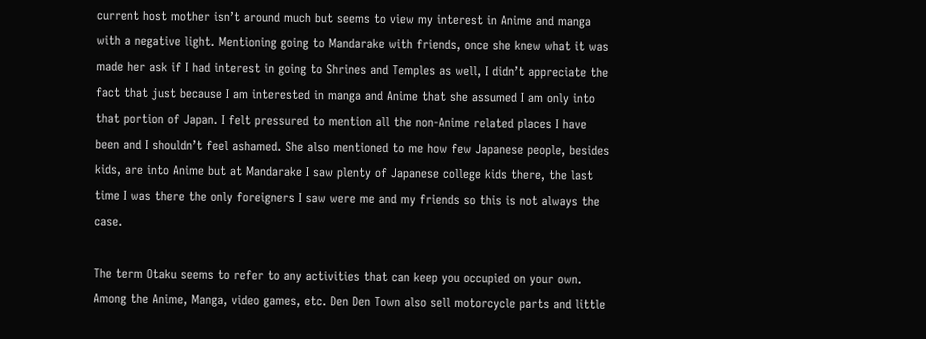current host mother isn’t around much but seems to view my interest in Anime and manga with a negative light. Mentioning going to Mandarake with friends, once she knew what it was made her ask if I had interest in going to Shrines and Temples as well, I didn’t appreciate the fact that just because I am interested in manga and Anime that she assumed I am only into that portion of Japan. I felt pressured to mention all the non-Anime related places I have been and I shouldn’t feel ashamed. She also mentioned to me how few Japanese people, besides kids, are into Anime but at Mandarake I saw plenty of Japanese college kids there, the last time I was there the only foreigners I saw were me and my friends so this is not always the case.

The term Otaku seems to refer to any activities that can keep you occupied on your own. Among the Anime, Manga, video games, etc. Den Den Town also sell motorcycle parts and little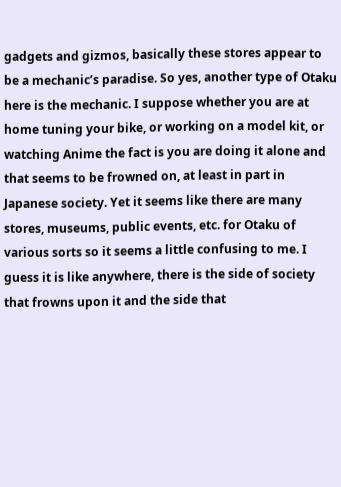gadgets and gizmos, basically these stores appear to be a mechanic’s paradise. So yes, another type of Otaku here is the mechanic. I suppose whether you are at home tuning your bike, or working on a model kit, or watching Anime the fact is you are doing it alone and that seems to be frowned on, at least in part in Japanese society. Yet it seems like there are many stores, museums, public events, etc. for Otaku of various sorts so it seems a little confusing to me. I guess it is like anywhere, there is the side of society that frowns upon it and the side that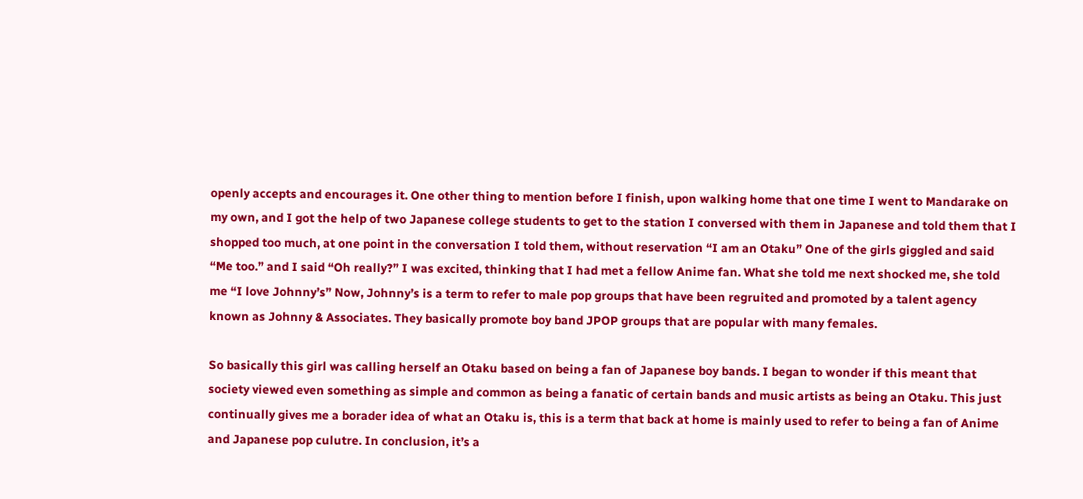openly accepts and encourages it. One other thing to mention before I finish, upon walking home that one time I went to Mandarake on my own, and I got the help of two Japanese college students to get to the station I conversed with them in Japanese and told them that I shopped too much, at one point in the conversation I told them, without reservation “I am an Otaku” One of the girls giggled and said “Me too.” and I said “Oh really?” I was excited, thinking that I had met a fellow Anime fan. What she told me next shocked me, she told me “I love Johnny’s” Now, Johnny’s is a term to refer to male pop groups that have been regruited and promoted by a talent agency known as Johnny & Associates. They basically promote boy band JPOP groups that are popular with many females.

So basically this girl was calling herself an Otaku based on being a fan of Japanese boy bands. I began to wonder if this meant that society viewed even something as simple and common as being a fanatic of certain bands and music artists as being an Otaku. This just continually gives me a borader idea of what an Otaku is, this is a term that back at home is mainly used to refer to being a fan of Anime and Japanese pop culutre. In conclusion, it’s a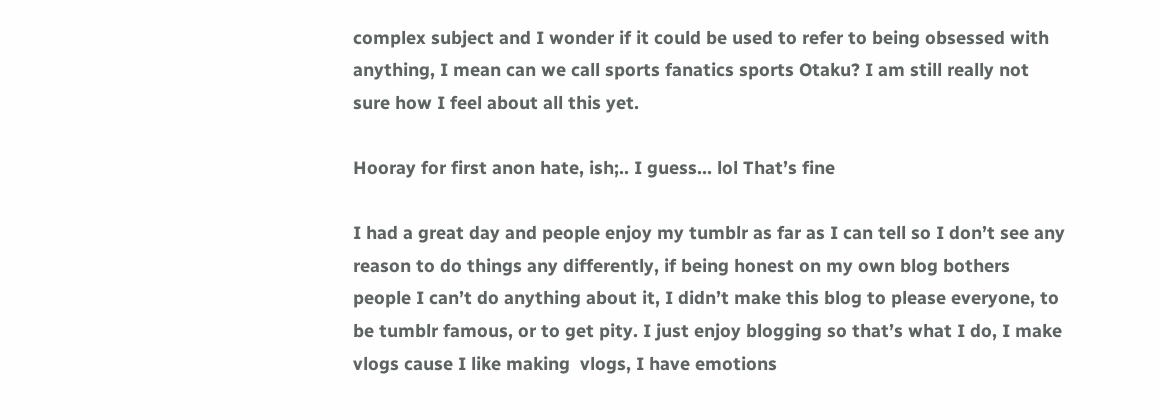complex subject and I wonder if it could be used to refer to being obsessed with anything, I mean can we call sports fanatics sports Otaku? I am still really not sure how I feel about all this yet.

Hooray for first anon hate, ish;.. I guess… lol That’s fine

I had a great day and people enjoy my tumblr as far as I can tell so I don’t see any reason to do things any differently, if being honest on my own blog bothers people I can’t do anything about it, I didn’t make this blog to please everyone, to be tumblr famous, or to get pity. I just enjoy blogging so that’s what I do, I make vlogs cause I like making  vlogs, I have emotions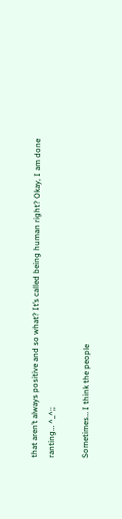that aren’t always positive and so what? It’s called being human right? Okay, I am done ranting… ^_^;;

Sometimes… I think the people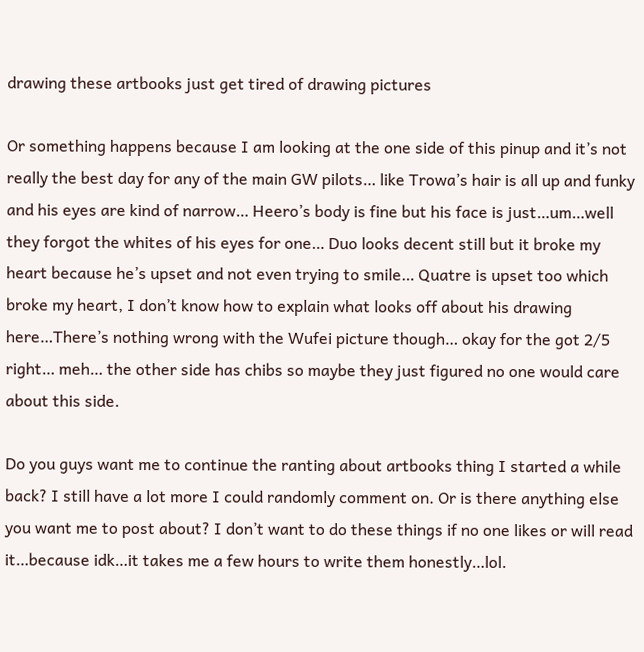drawing these artbooks just get tired of drawing pictures

Or something happens because I am looking at the one side of this pinup and it’s not really the best day for any of the main GW pilots… like Trowa’s hair is all up and funky and his eyes are kind of narrow… Heero’s body is fine but his face is just…um…well they forgot the whites of his eyes for one… Duo looks decent still but it broke my heart because he’s upset and not even trying to smile… Quatre is upset too which broke my heart, I don’t know how to explain what looks off about his drawing here…There’s nothing wrong with the Wufei picture though… okay for the got 2/5 right… meh… the other side has chibs so maybe they just figured no one would care about this side.

Do you guys want me to continue the ranting about artbooks thing I started a while back? I still have a lot more I could randomly comment on. Or is there anything else you want me to post about? I don’t want to do these things if no one likes or will read it…because idk…it takes me a few hours to write them honestly…lol.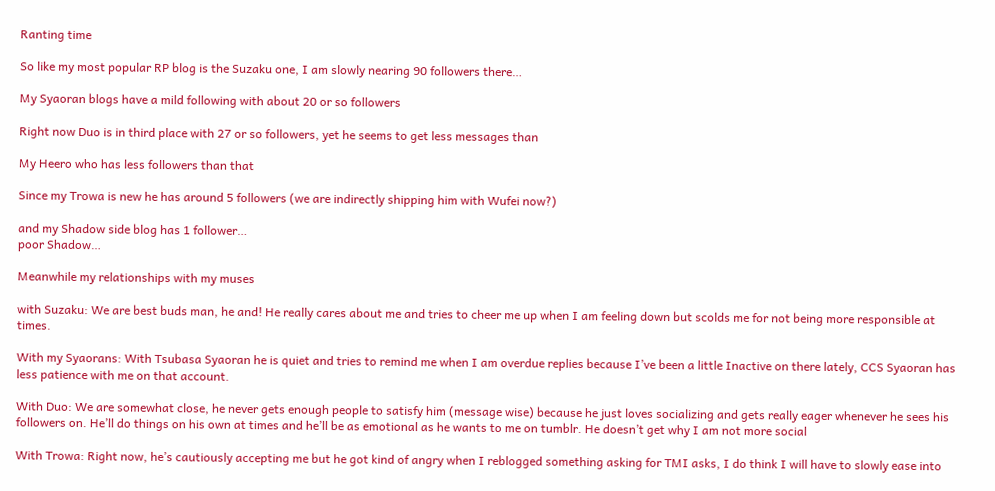Ranting time

So like my most popular RP blog is the Suzaku one, I am slowly nearing 90 followers there…

My Syaoran blogs have a mild following with about 20 or so followers

Right now Duo is in third place with 27 or so followers, yet he seems to get less messages than

My Heero who has less followers than that

Since my Trowa is new he has around 5 followers (we are indirectly shipping him with Wufei now?)

and my Shadow side blog has 1 follower…
poor Shadow…

Meanwhile my relationships with my muses

with Suzaku: We are best buds man, he and! He really cares about me and tries to cheer me up when I am feeling down but scolds me for not being more responsible at times.

With my Syaorans: With Tsubasa Syaoran he is quiet and tries to remind me when I am overdue replies because I’ve been a little Inactive on there lately, CCS Syaoran has less patience with me on that account.

With Duo: We are somewhat close, he never gets enough people to satisfy him (message wise) because he just loves socializing and gets really eager whenever he sees his followers on. He’ll do things on his own at times and he’ll be as emotional as he wants to me on tumblr. He doesn’t get why I am not more social

With Trowa: Right now, he’s cautiously accepting me but he got kind of angry when I reblogged something asking for TMI asks, I do think I will have to slowly ease into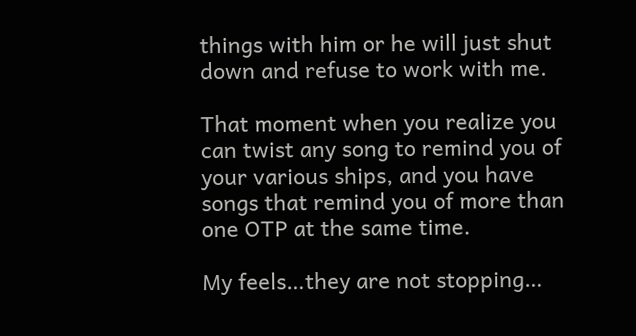things with him or he will just shut down and refuse to work with me.

That moment when you realize you can twist any song to remind you of your various ships, and you have songs that remind you of more than one OTP at the same time.

My feels…they are not stopping…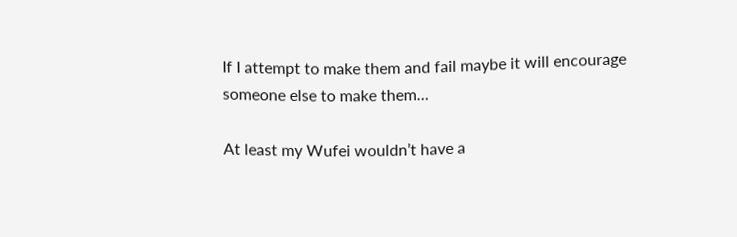If I attempt to make them and fail maybe it will encourage someone else to make them…

At least my Wufei wouldn’t have a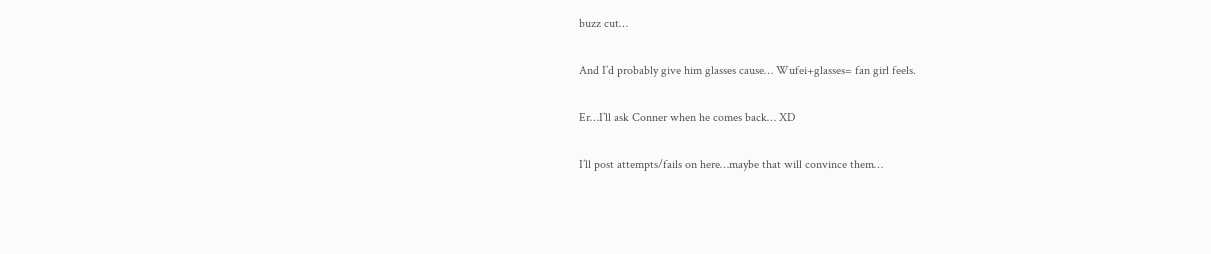buzz cut…

And I’d probably give him glasses cause… Wufei+glasses= fan girl feels.

Er…I’ll ask Conner when he comes back… XD

I’ll post attempts/fails on here…maybe that will convince them…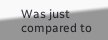Was just compared to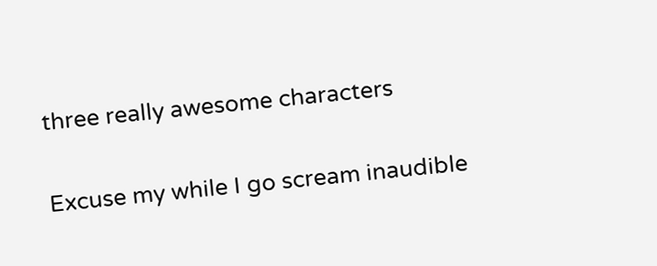three really awesome characters

Excuse my while I go scream inaudible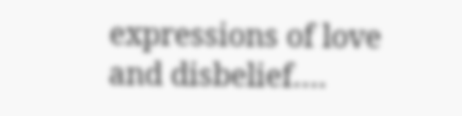expressions of love and disbelief….